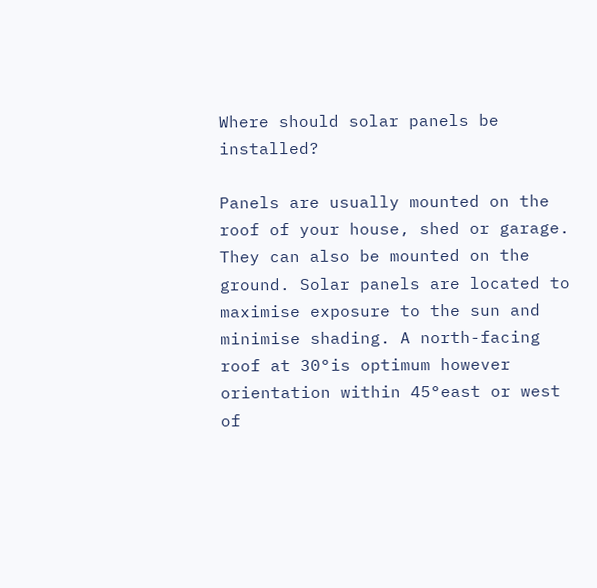Where should solar panels be installed?

Panels are usually mounted on the roof of your house, shed or garage. They can also be mounted on the ground. Solar panels are located to maximise exposure to the sun and minimise shading. A north-facing roof at 30°is optimum however orientation within 45°east or west of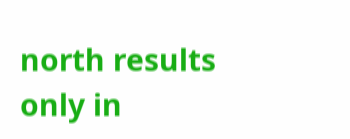north results only in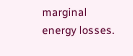marginal energy losses.